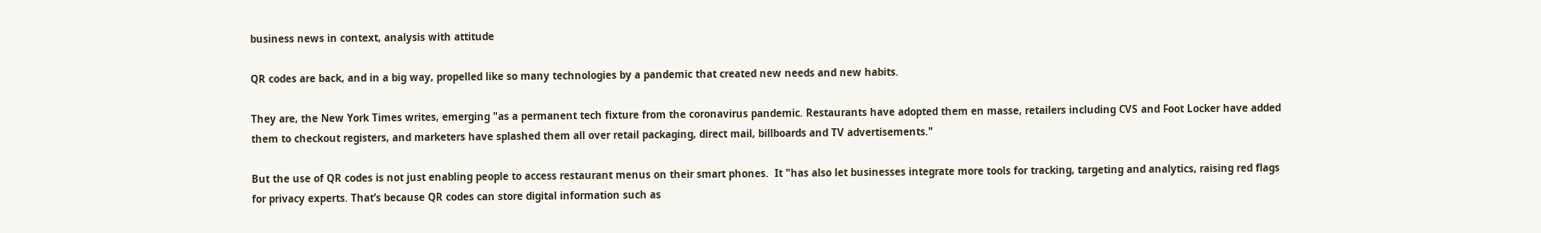business news in context, analysis with attitude

QR codes are back, and in a big way, propelled like so many technologies by a pandemic that created new needs and new habits.

They are, the New York Times writes, emerging "as a permanent tech fixture from the coronavirus pandemic. Restaurants have adopted them en masse, retailers including CVS and Foot Locker have added them to checkout registers, and marketers have splashed them all over retail packaging, direct mail, billboards and TV advertisements."

But the use of QR codes is not just enabling people to access restaurant menus on their smart phones.  It "has also let businesses integrate more tools for tracking, targeting and analytics, raising red flags for privacy experts. That’s because QR codes can store digital information such as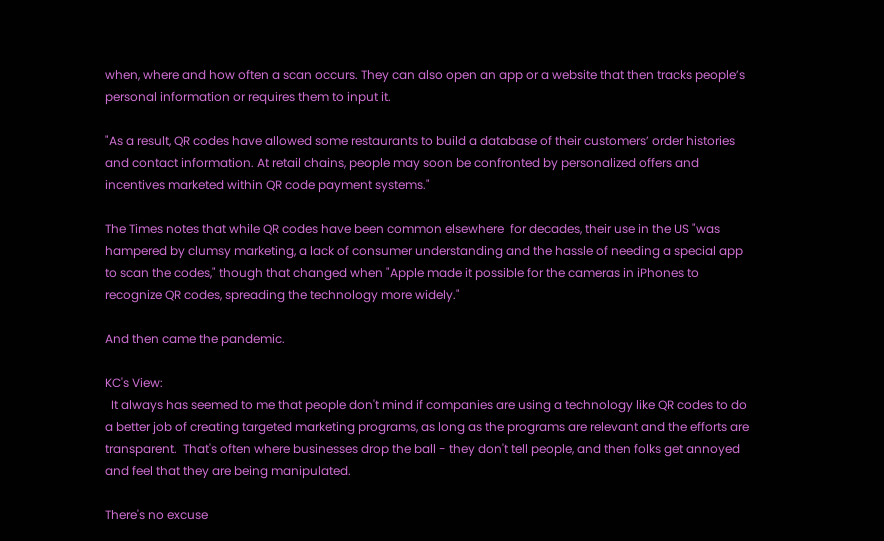when, where and how often a scan occurs. They can also open an app or a website that then tracks people’s personal information or requires them to input it.

"As a result, QR codes have allowed some restaurants to build a database of their customers’ order histories and contact information. At retail chains, people may soon be confronted by personalized offers and incentives marketed within QR code payment systems."

The Times notes that while QR codes have been common elsewhere  for decades, their use in the US "was hampered by clumsy marketing, a lack of consumer understanding and the hassle of needing a special app to scan the codes," though that changed when "Apple made it possible for the cameras in iPhones to recognize QR codes, spreading the technology more widely."

And then came the pandemic.

KC's View:
  It always has seemed to me that people don't mind if companies are using a technology like QR codes to do a better job of creating targeted marketing programs, as long as the programs are relevant and the efforts are transparent.  That's often where businesses drop the ball - they don't tell people, and then folks get annoyed and feel that they are being manipulated.

There's no excuse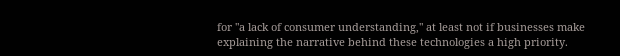for "a lack of consumer understanding," at least not if businesses make explaining the narrative behind these technologies a high priority.